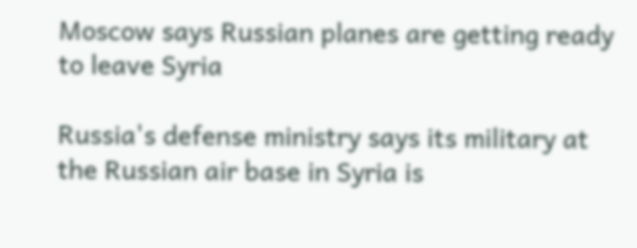Moscow says Russian planes are getting ready to leave Syria

Russia's defense ministry says its military at the Russian air base in Syria is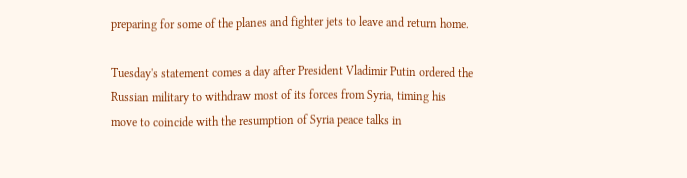preparing for some of the planes and fighter jets to leave and return home.

Tuesday's statement comes a day after President Vladimir Putin ordered the Russian military to withdraw most of its forces from Syria, timing his move to coincide with the resumption of Syria peace talks in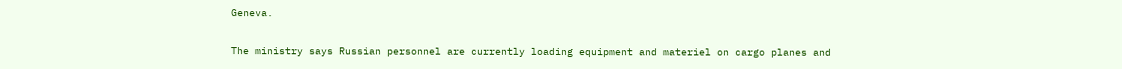Geneva.

The ministry says Russian personnel are currently loading equipment and materiel on cargo planes and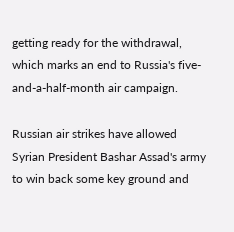getting ready for the withdrawal, which marks an end to Russia's five-and-a-half-month air campaign.

Russian air strikes have allowed Syrian President Bashar Assad's army to win back some key ground and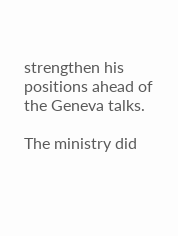strengthen his positions ahead of the Geneva talks.

The ministry did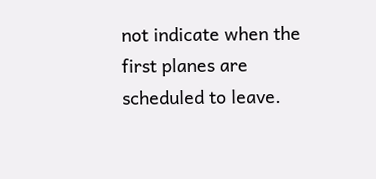not indicate when the first planes are scheduled to leave.